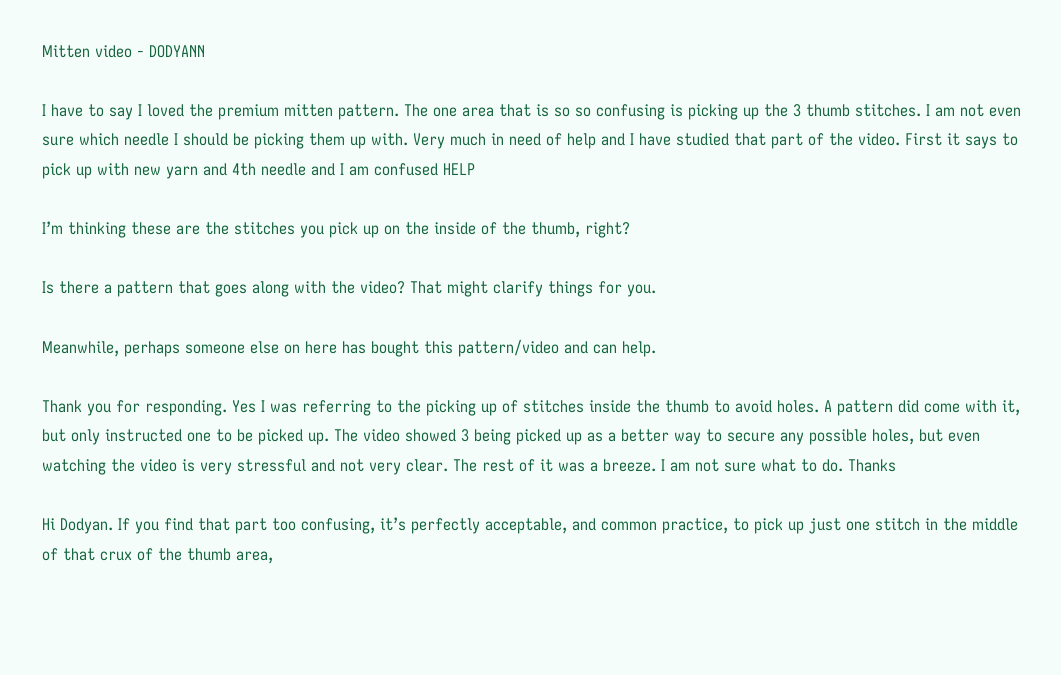Mitten video - DODYANN

I have to say I loved the premium mitten pattern. The one area that is so so confusing is picking up the 3 thumb stitches. I am not even sure which needle I should be picking them up with. Very much in need of help and I have studied that part of the video. First it says to pick up with new yarn and 4th needle and I am confused HELP

I’m thinking these are the stitches you pick up on the inside of the thumb, right?

Is there a pattern that goes along with the video? That might clarify things for you.

Meanwhile, perhaps someone else on here has bought this pattern/video and can help.

Thank you for responding. Yes I was referring to the picking up of stitches inside the thumb to avoid holes. A pattern did come with it, but only instructed one to be picked up. The video showed 3 being picked up as a better way to secure any possible holes, but even watching the video is very stressful and not very clear. The rest of it was a breeze. I am not sure what to do. Thanks

Hi Dodyan. If you find that part too confusing, it’s perfectly acceptable, and common practice, to pick up just one stitch in the middle of that crux of the thumb area,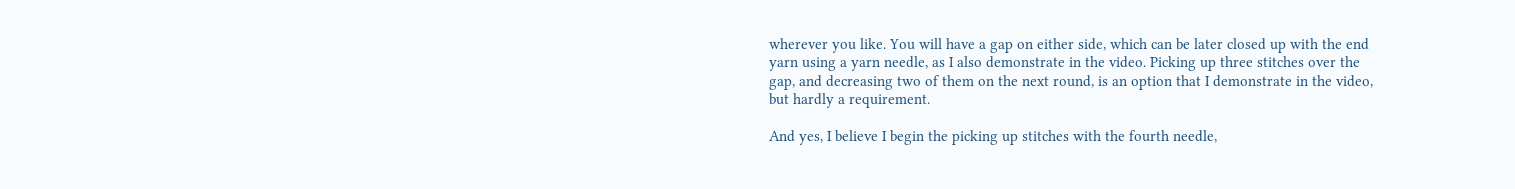wherever you like. You will have a gap on either side, which can be later closed up with the end yarn using a yarn needle, as I also demonstrate in the video. Picking up three stitches over the gap, and decreasing two of them on the next round, is an option that I demonstrate in the video, but hardly a requirement.

And yes, I believe I begin the picking up stitches with the fourth needle,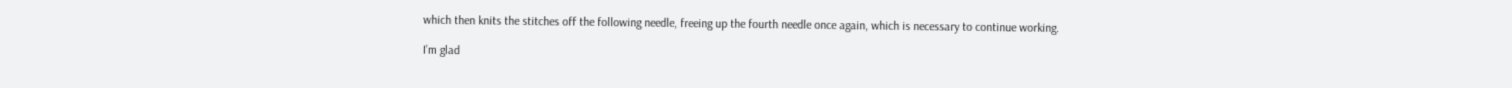which then knits the stitches off the following needle, freeing up the fourth needle once again, which is necessary to continue working.

I’m glad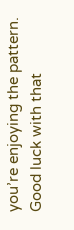you’re enjoying the pattern. Good luck with that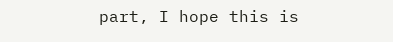part, I hope this is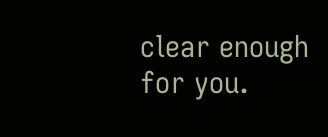clear enough for you.